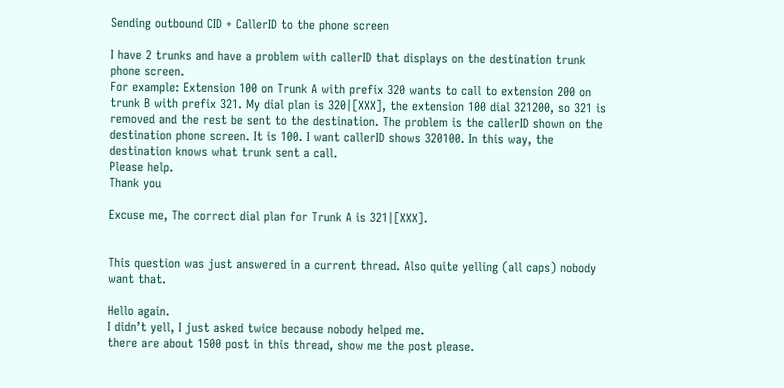Sending outbound CID + CallerID to the phone screen

I have 2 trunks and have a problem with callerID that displays on the destination trunk phone screen.
For example: Extension 100 on Trunk A with prefix 320 wants to call to extension 200 on trunk B with prefix 321. My dial plan is 320|[XXX], the extension 100 dial 321200, so 321 is removed and the rest be sent to the destination. The problem is the callerID shown on the destination phone screen. It is 100. I want callerID shows 320100. In this way, the destination knows what trunk sent a call.
Please help.
Thank you

Excuse me, The correct dial plan for Trunk A is 321|[XXX].


This question was just answered in a current thread. Also quite yelling (all caps) nobody want that.

Hello again.
I didn’t yell, I just asked twice because nobody helped me.
there are about 1500 post in this thread, show me the post please.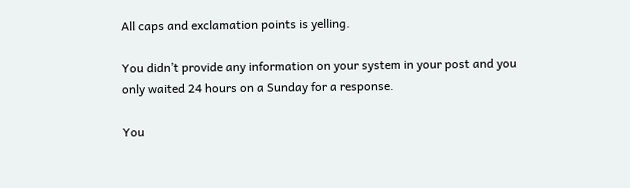All caps and exclamation points is yelling.

You didn’t provide any information on your system in your post and you only waited 24 hours on a Sunday for a response.

You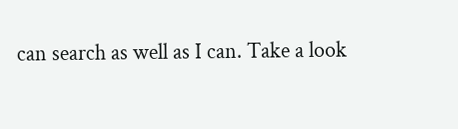can search as well as I can. Take a look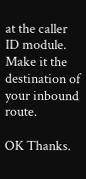at the caller ID module. Make it the destination of your inbound route.

OK Thanks.